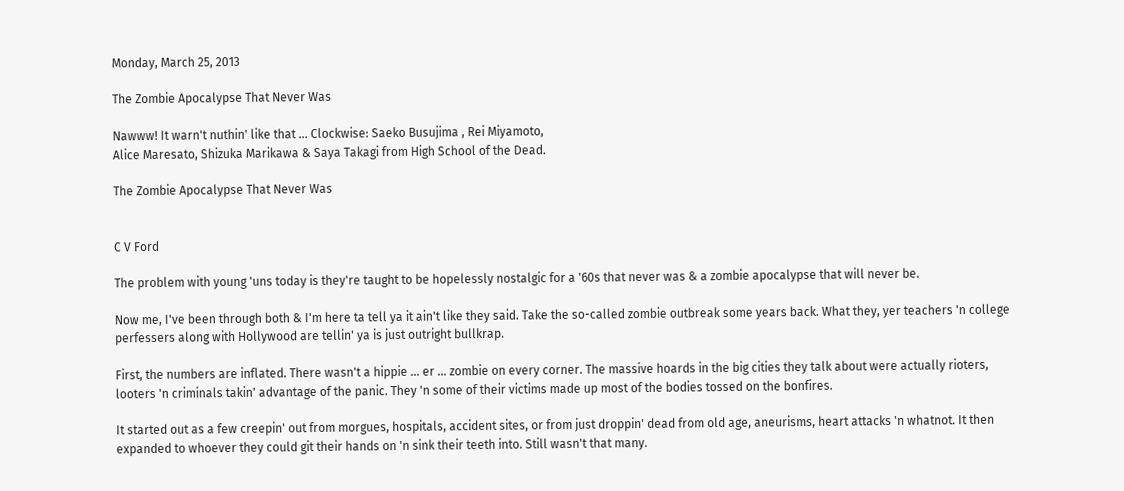Monday, March 25, 2013

The Zombie Apocalypse That Never Was

Nawww! It warn't nuthin' like that ... Clockwise: Saeko Busujima , Rei Miyamoto,
Alice Maresato, Shizuka Marikawa & Saya Takagi from High School of the Dead.

The Zombie Apocalypse That Never Was


C V Ford

The problem with young 'uns today is they're taught to be hopelessly nostalgic for a '60s that never was & a zombie apocalypse that will never be.

Now me, I've been through both & I'm here ta tell ya it ain't like they said. Take the so-called zombie outbreak some years back. What they, yer teachers 'n college perfessers along with Hollywood are tellin' ya is just outright bullkrap.

First, the numbers are inflated. There wasn't a hippie ... er ... zombie on every corner. The massive hoards in the big cities they talk about were actually rioters, looters 'n criminals takin' advantage of the panic. They 'n some of their victims made up most of the bodies tossed on the bonfires.

It started out as a few creepin' out from morgues, hospitals, accident sites, or from just droppin' dead from old age, aneurisms, heart attacks 'n whatnot. It then expanded to whoever they could git their hands on 'n sink their teeth into. Still wasn't that many.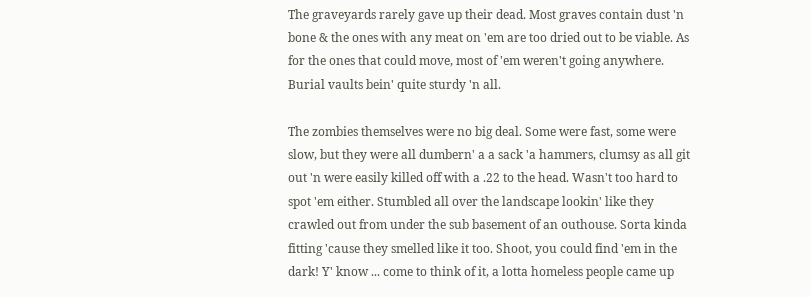The graveyards rarely gave up their dead. Most graves contain dust 'n bone & the ones with any meat on 'em are too dried out to be viable. As for the ones that could move, most of 'em weren't going anywhere. Burial vaults bein' quite sturdy 'n all.

The zombies themselves were no big deal. Some were fast, some were slow, but they were all dumbern' a a sack 'a hammers, clumsy as all git out 'n were easily killed off with a .22 to the head. Wasn't too hard to spot 'em either. Stumbled all over the landscape lookin' like they crawled out from under the sub basement of an outhouse. Sorta kinda fitting 'cause they smelled like it too. Shoot, you could find 'em in the dark! Y' know ... come to think of it, a lotta homeless people came up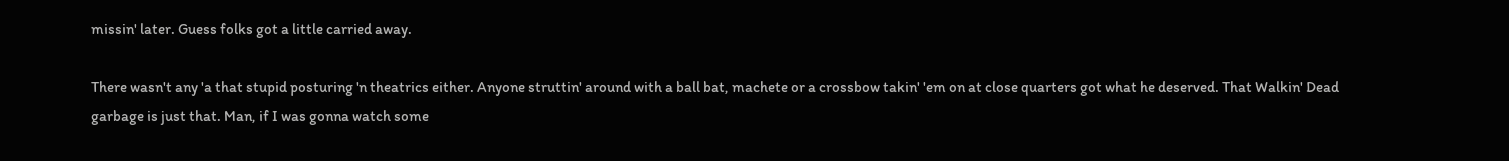missin' later. Guess folks got a little carried away.

There wasn't any 'a that stupid posturing 'n theatrics either. Anyone struttin' around with a ball bat, machete or a crossbow takin' 'em on at close quarters got what he deserved. That Walkin' Dead garbage is just that. Man, if I was gonna watch some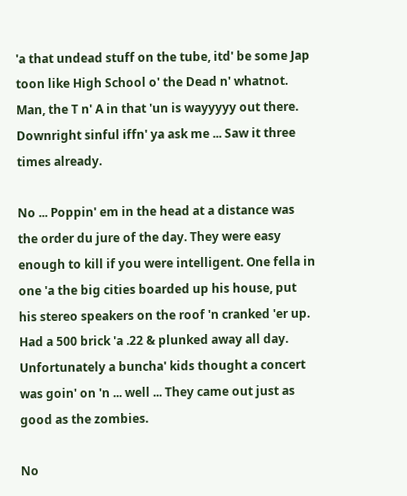'a that undead stuff on the tube, itd' be some Jap toon like High School o' the Dead n' whatnot. Man, the T n' A in that 'un is wayyyyy out there. Downright sinful iffn' ya ask me ... Saw it three times already.

No ... Poppin' em in the head at a distance was the order du jure of the day. They were easy enough to kill if you were intelligent. One fella in one 'a the big cities boarded up his house, put his stereo speakers on the roof 'n cranked 'er up. Had a 500 brick 'a .22 & plunked away all day. Unfortunately a buncha' kids thought a concert was goin' on 'n ... well ... They came out just as good as the zombies.

No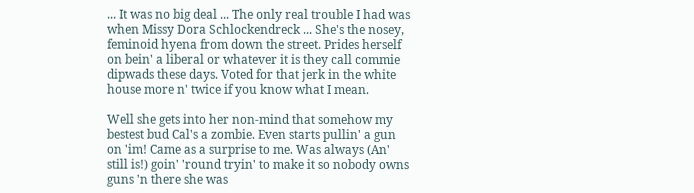... It was no big deal ... The only real trouble I had was when Missy Dora Schlockendreck ... She's the nosey, feminoid hyena from down the street. Prides herself on bein' a liberal or whatever it is they call commie dipwads these days. Voted for that jerk in the white house more n' twice if you know what I mean.

Well she gets into her non-mind that somehow my bestest bud Cal's a zombie. Even starts pullin' a gun on 'im! Came as a surprise to me. Was always (An' still is!) goin' 'round tryin' to make it so nobody owns guns 'n there she was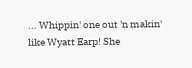... Whippin' one out 'n makin' like Wyatt Earp! She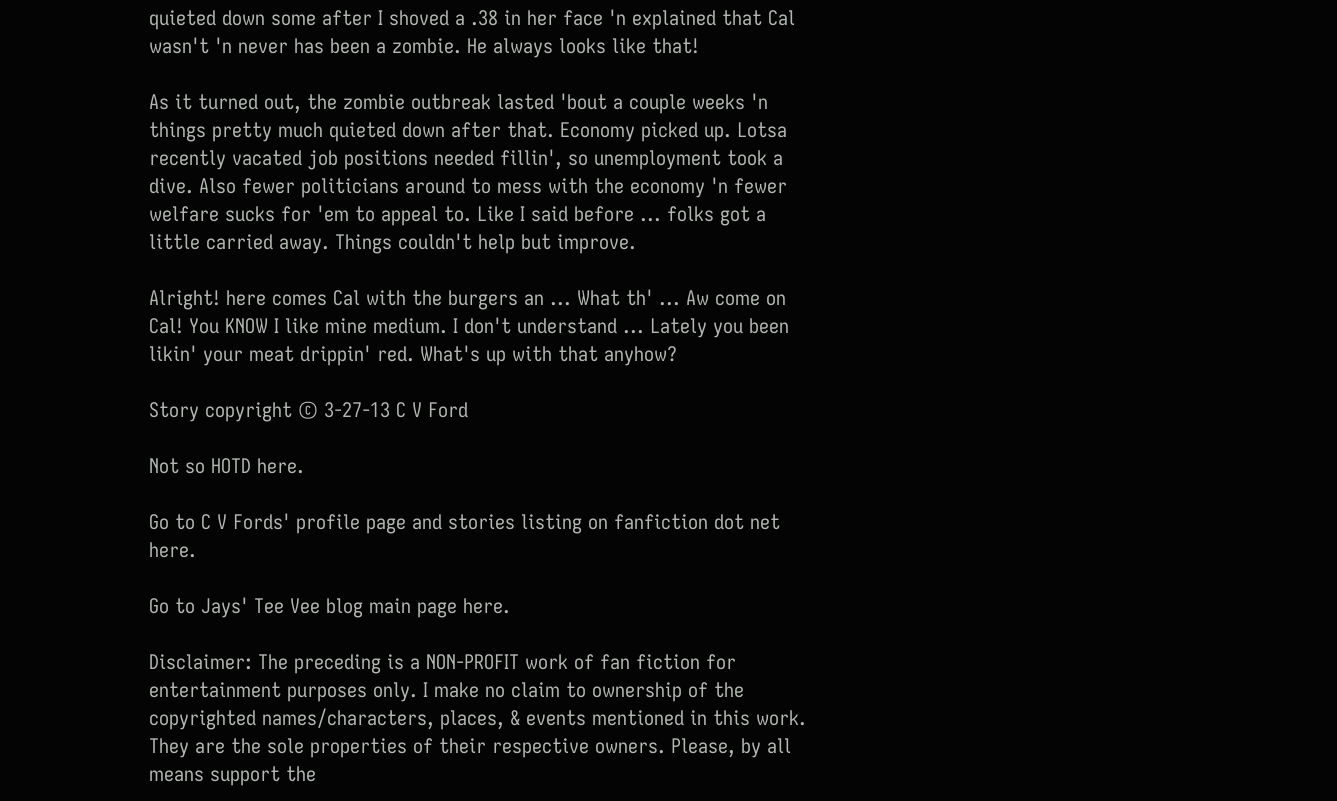quieted down some after I shoved a .38 in her face 'n explained that Cal wasn't 'n never has been a zombie. He always looks like that!

As it turned out, the zombie outbreak lasted 'bout a couple weeks 'n things pretty much quieted down after that. Economy picked up. Lotsa recently vacated job positions needed fillin', so unemployment took a dive. Also fewer politicians around to mess with the economy 'n fewer welfare sucks for 'em to appeal to. Like I said before ... folks got a little carried away. Things couldn't help but improve.

Alright! here comes Cal with the burgers an ... What th' ... Aw come on Cal! You KNOW I like mine medium. I don't understand ... Lately you been likin' your meat drippin' red. What's up with that anyhow?

Story copyright © 3-27-13 C V Ford

Not so HOTD here.

Go to C V Fords' profile page and stories listing on fanfiction dot net here.

Go to Jays' Tee Vee blog main page here.

Disclaimer: The preceding is a NON-PROFIT work of fan fiction for entertainment purposes only. I make no claim to ownership of the copyrighted names/characters, places, & events mentioned in this work. They are the sole properties of their respective owners. Please, by all means support the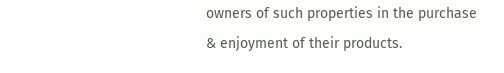owners of such properties in the purchase & enjoyment of their products.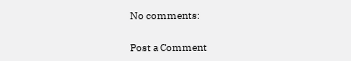No comments:

Post a Comment